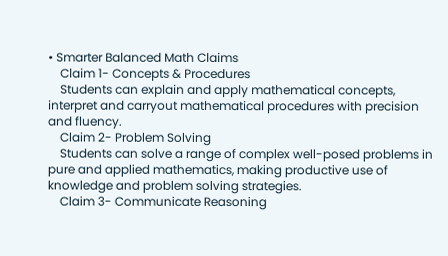• Smarter Balanced Math Claims
    Claim 1- Concepts & Procedures
    Students can explain and apply mathematical concepts, interpret and carryout mathematical procedures with precision and fluency.
    Claim 2- Problem Solving
    Students can solve a range of complex well-posed problems in pure and applied mathematics, making productive use of knowledge and problem solving strategies.
    Claim 3- Communicate Reasoning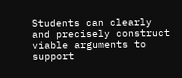Students can clearly and precisely construct viable arguments to support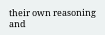their own reasoning and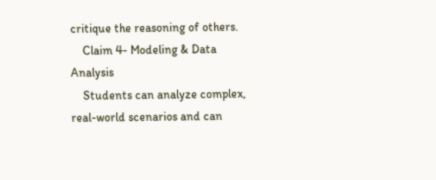critique the reasoning of others.
    Claim 4- Modeling & Data Analysis
    Students can analyze complex, real-world scenarios and can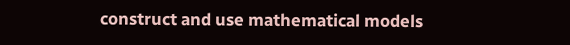construct and use mathematical models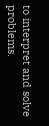to interpret and solve problems.